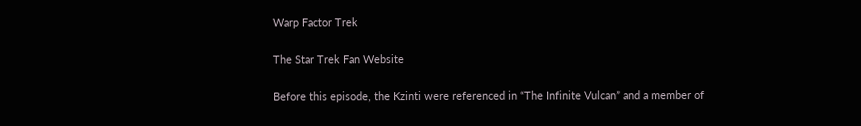Warp Factor Trek

The Star Trek Fan Website

Before this episode, the Kzinti were referenced in “The Infinite Vulcan” and a member of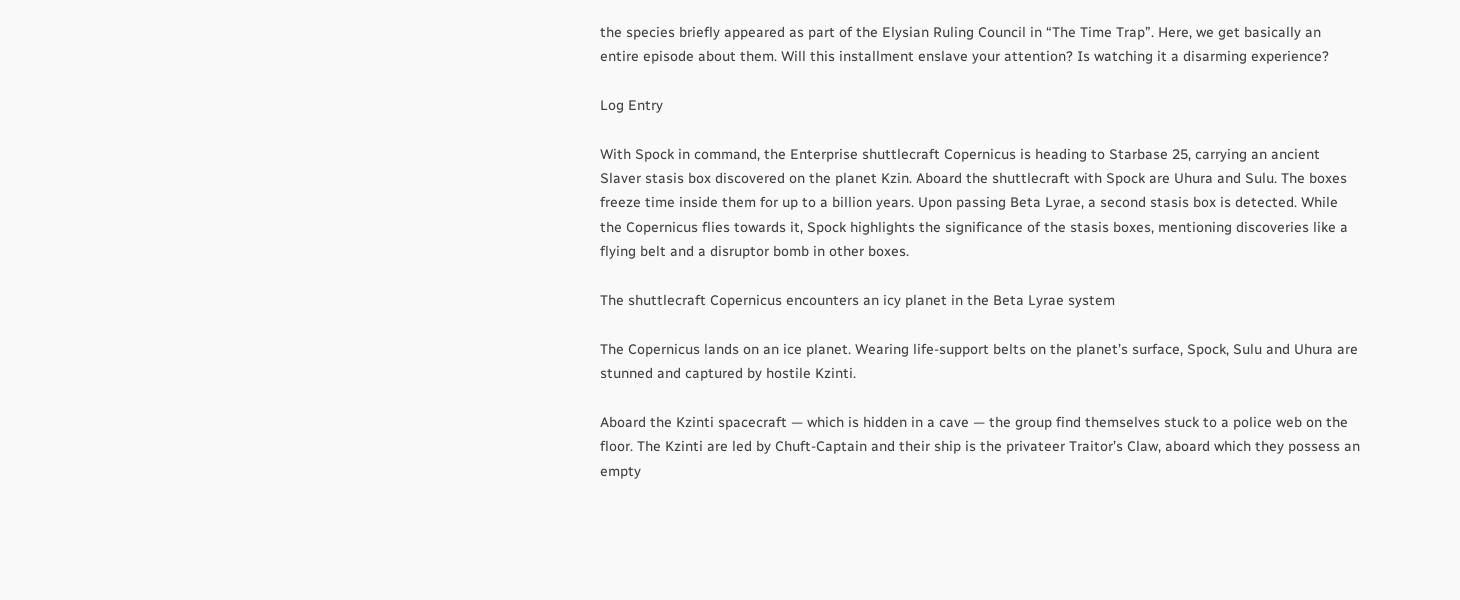the species briefly appeared as part of the Elysian Ruling Council in “The Time Trap”. Here, we get basically an entire episode about them. Will this installment enslave your attention? Is watching it a disarming experience?

Log Entry

With Spock in command, the Enterprise shuttlecraft Copernicus is heading to Starbase 25, carrying an ancient Slaver stasis box discovered on the planet Kzin. Aboard the shuttlecraft with Spock are Uhura and Sulu. The boxes freeze time inside them for up to a billion years. Upon passing Beta Lyrae, a second stasis box is detected. While the Copernicus flies towards it, Spock highlights the significance of the stasis boxes, mentioning discoveries like a flying belt and a disruptor bomb in other boxes.

The shuttlecraft Copernicus encounters an icy planet in the Beta Lyrae system

The Copernicus lands on an ice planet. Wearing life-support belts on the planet’s surface, Spock, Sulu and Uhura are stunned and captured by hostile Kzinti.

Aboard the Kzinti spacecraft — which is hidden in a cave — the group find themselves stuck to a police web on the floor. The Kzinti are led by Chuft-Captain and their ship is the privateer Traitor’s Claw, aboard which they possess an empty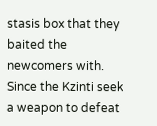stasis box that they baited the newcomers with. Since the Kzinti seek a weapon to defeat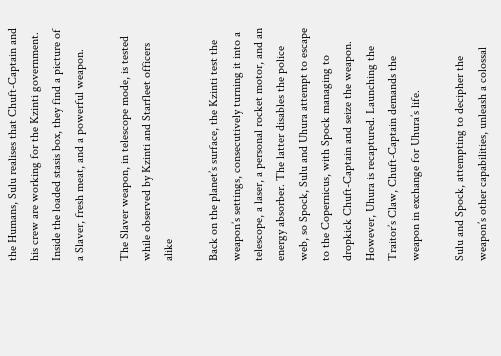the Humans, Sulu realises that Chuft-Captain and his crew are working for the Kzinti government. Inside the loaded stasis box, they find a picture of a Slaver, fresh meat, and a powerful weapon.

The Slaver weapon, in telescope mode, is tested while observed by Kzinti and Starfleet officers alike

Back on the planet’s surface, the Kzinti test the weapon’s settings, consecutively turning it into a telescope, a laser, a personal rocket motor, and an energy absorber. The latter disables the police web, so Spock, Sulu and Uhura attempt to escape to the Copernicus, with Spock managing to dropkick Chuft-Captain and seize the weapon. However, Uhura is recaptured. Launching the Traitor’s Claw, Chuft-Captain demands the weapon in exchange for Uhura’s life.

Sulu and Spock, attempting to decipher the weapon’s other capabilities, unleash a colossal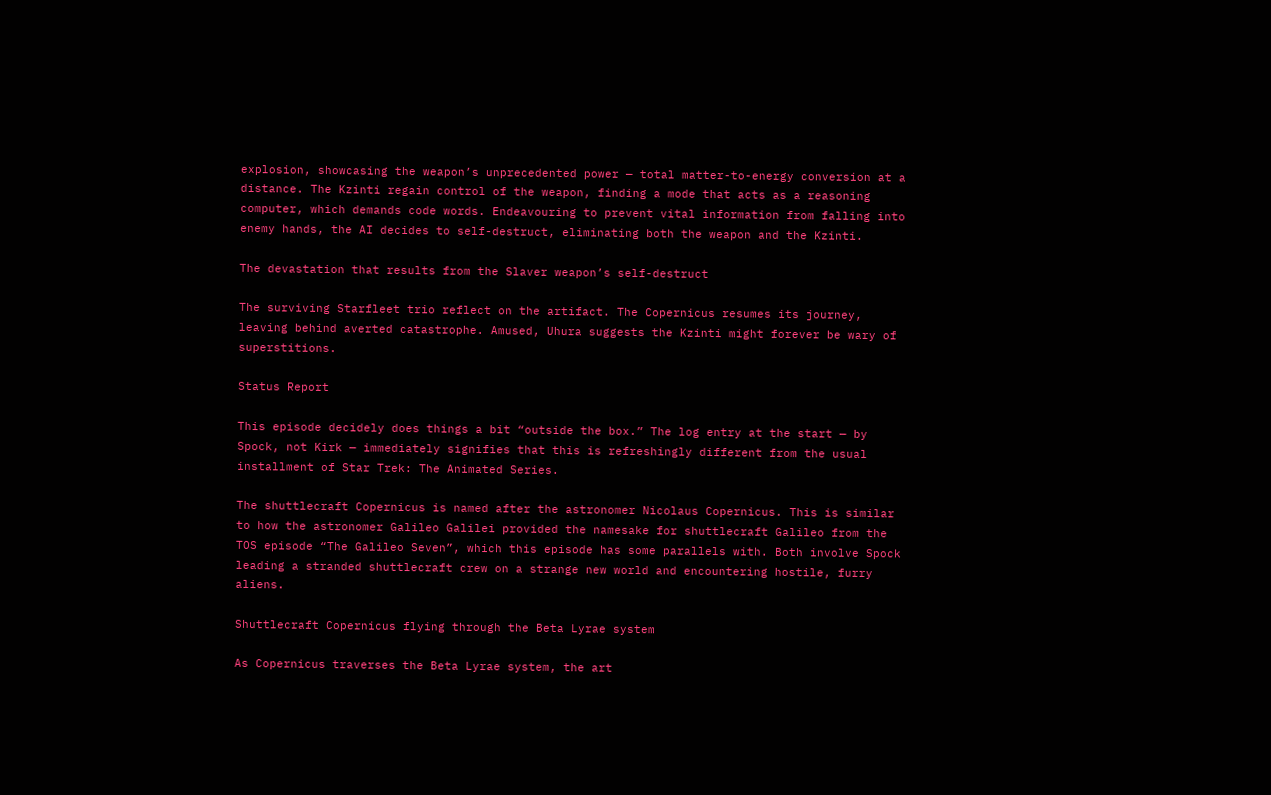explosion, showcasing the weapon’s unprecedented power — total matter-to-energy conversion at a distance. The Kzinti regain control of the weapon, finding a mode that acts as a reasoning computer, which demands code words. Endeavouring to prevent vital information from falling into enemy hands, the AI decides to self-destruct, eliminating both the weapon and the Kzinti.

The devastation that results from the Slaver weapon’s self-destruct

The surviving Starfleet trio reflect on the artifact. The Copernicus resumes its journey, leaving behind averted catastrophe. Amused, Uhura suggests the Kzinti might forever be wary of superstitions.

Status Report

This episode decidely does things a bit “outside the box.” The log entry at the start — by Spock, not Kirk — immediately signifies that this is refreshingly different from the usual installment of Star Trek: The Animated Series.

The shuttlecraft Copernicus is named after the astronomer Nicolaus Copernicus. This is similar to how the astronomer Galileo Galilei provided the namesake for shuttlecraft Galileo from the TOS episode “The Galileo Seven”, which this episode has some parallels with. Both involve Spock leading a stranded shuttlecraft crew on a strange new world and encountering hostile, furry aliens.

Shuttlecraft Copernicus flying through the Beta Lyrae system

As Copernicus traverses the Beta Lyrae system, the art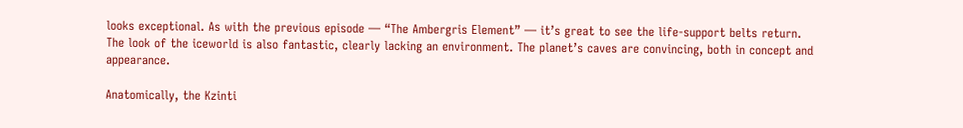looks exceptional. As with the previous episode — “The Ambergris Element” — it’s great to see the life-support belts return. The look of the iceworld is also fantastic, clearly lacking an environment. The planet’s caves are convincing, both in concept and appearance.

Anatomically, the Kzinti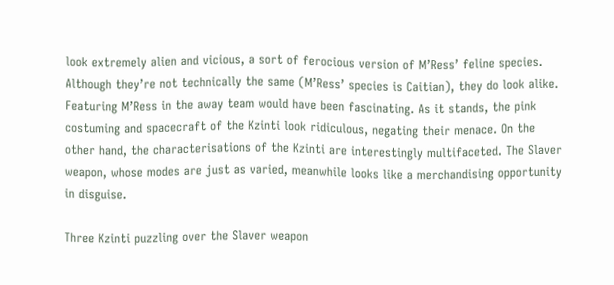look extremely alien and vicious, a sort of ferocious version of M’Ress’ feline species. Although they’re not technically the same (M’Ress’ species is Caitian), they do look alike. Featuring M’Ress in the away team would have been fascinating. As it stands, the pink costuming and spacecraft of the Kzinti look ridiculous, negating their menace. On the other hand, the characterisations of the Kzinti are interestingly multifaceted. The Slaver weapon, whose modes are just as varied, meanwhile looks like a merchandising opportunity in disguise.

Three Kzinti puzzling over the Slaver weapon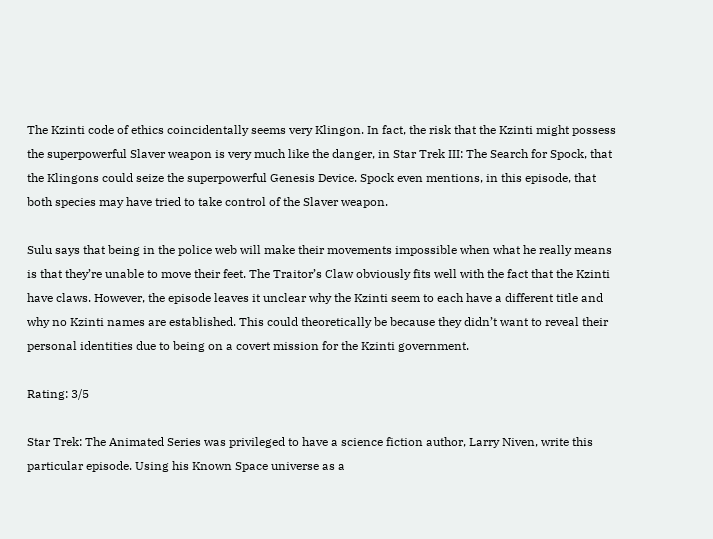The Kzinti code of ethics coincidentally seems very Klingon. In fact, the risk that the Kzinti might possess the superpowerful Slaver weapon is very much like the danger, in Star Trek III: The Search for Spock, that the Klingons could seize the superpowerful Genesis Device. Spock even mentions, in this episode, that both species may have tried to take control of the Slaver weapon.

Sulu says that being in the police web will make their movements impossible when what he really means is that they’re unable to move their feet. The Traitor’s Claw obviously fits well with the fact that the Kzinti have claws. However, the episode leaves it unclear why the Kzinti seem to each have a different title and why no Kzinti names are established. This could theoretically be because they didn’t want to reveal their personal identities due to being on a covert mission for the Kzinti government.

Rating: 3/5

Star Trek: The Animated Series was privileged to have a science fiction author, Larry Niven, write this particular episode. Using his Known Space universe as a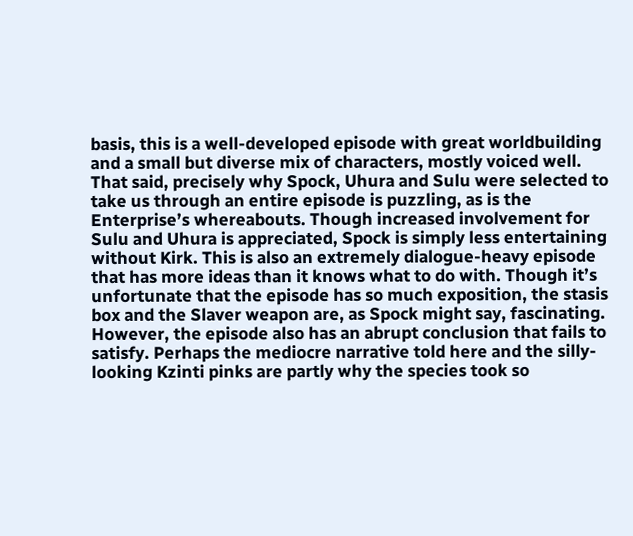basis, this is a well-developed episode with great worldbuilding and a small but diverse mix of characters, mostly voiced well. That said, precisely why Spock, Uhura and Sulu were selected to take us through an entire episode is puzzling, as is the Enterprise’s whereabouts. Though increased involvement for Sulu and Uhura is appreciated, Spock is simply less entertaining without Kirk. This is also an extremely dialogue-heavy episode that has more ideas than it knows what to do with. Though it’s unfortunate that the episode has so much exposition, the stasis box and the Slaver weapon are, as Spock might say, fascinating. However, the episode also has an abrupt conclusion that fails to satisfy. Perhaps the mediocre narrative told here and the silly-looking Kzinti pinks are partly why the species took so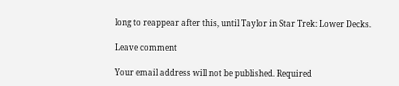long to reappear after this, until Taylor in Star Trek: Lower Decks.

Leave comment

Your email address will not be published. Required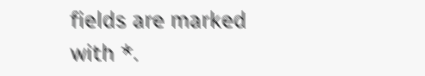fields are marked with *.